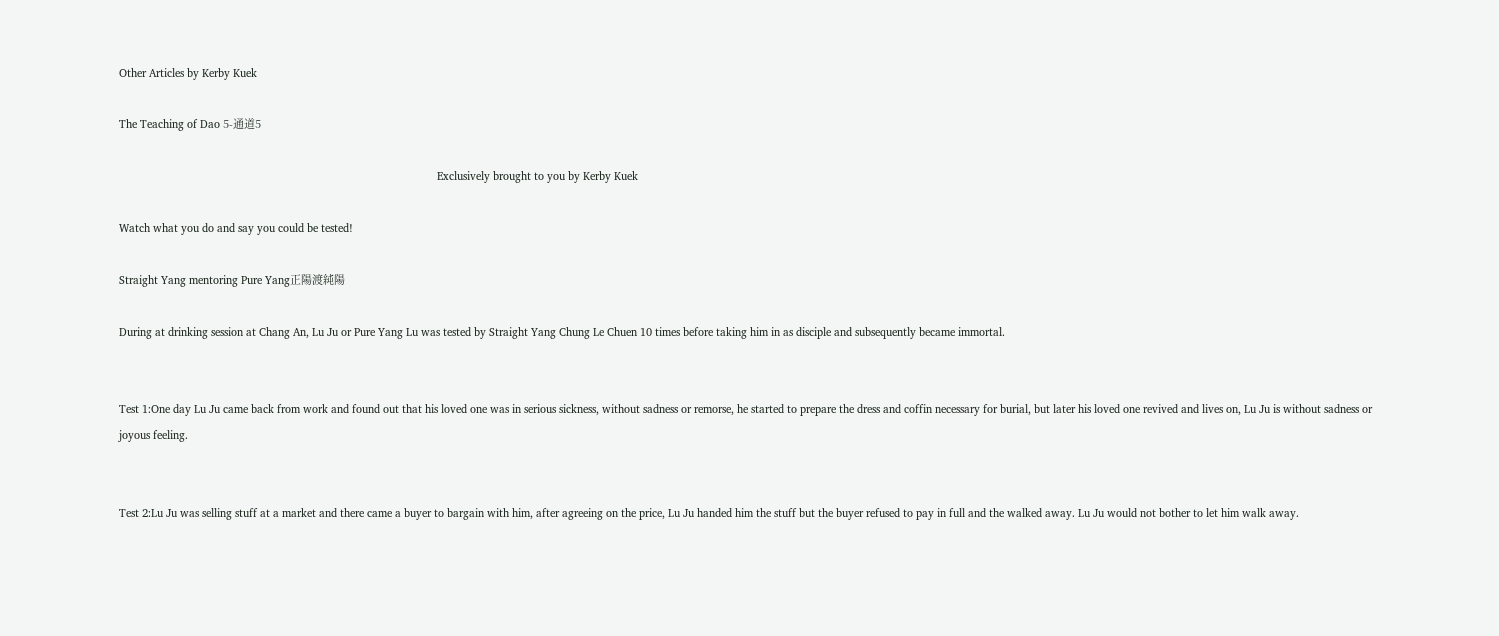Other Articles by Kerby Kuek

The Teaching of Dao 5-通道5

                                                                                                          Exclusively brought to you by Kerby Kuek

Watch what you do and say you could be tested!

Straight Yang mentoring Pure Yang正陽渡純陽

During at drinking session at Chang An, Lu Ju or Pure Yang Lu was tested by Straight Yang Chung Le Chuen 10 times before taking him in as disciple and subsequently became immortal.


Test 1:One day Lu Ju came back from work and found out that his loved one was in serious sickness, without sadness or remorse, he started to prepare the dress and coffin necessary for burial, but later his loved one revived and lives on, Lu Ju is without sadness or joyous feeling.


Test 2:Lu Ju was selling stuff at a market and there came a buyer to bargain with him, after agreeing on the price, Lu Ju handed him the stuff but the buyer refused to pay in full and the walked away. Lu Ju would not bother to let him walk away.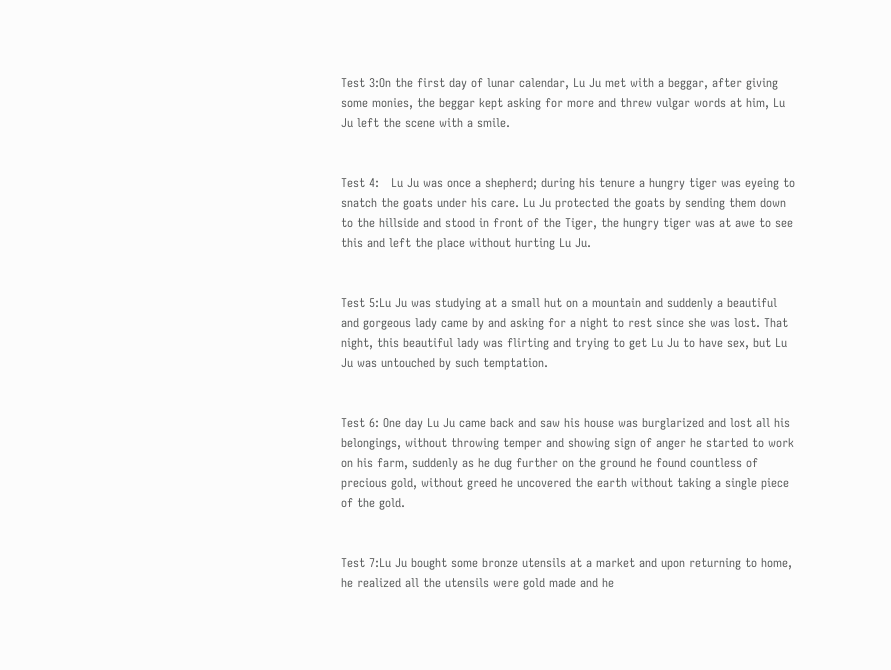Test 3:On the first day of lunar calendar, Lu Ju met with a beggar, after giving some monies, the beggar kept asking for more and threw vulgar words at him, Lu Ju left the scene with a smile.


Test 4:   Lu Ju was once a shepherd; during his tenure a hungry tiger was eyeing to snatch the goats under his care. Lu Ju protected the goats by sending them down to the hillside and stood in front of the Tiger, the hungry tiger was at awe to see this and left the place without hurting Lu Ju.


Test 5:Lu Ju was studying at a small hut on a mountain and suddenly a beautiful and gorgeous lady came by and asking for a night to rest since she was lost. That night, this beautiful lady was flirting and trying to get Lu Ju to have sex, but Lu Ju was untouched by such temptation.


Test 6: One day Lu Ju came back and saw his house was burglarized and lost all his belongings, without throwing temper and showing sign of anger he started to work on his farm, suddenly as he dug further on the ground he found countless of precious gold, without greed he uncovered the earth without taking a single piece of the gold.


Test 7:Lu Ju bought some bronze utensils at a market and upon returning to home, he realized all the utensils were gold made and he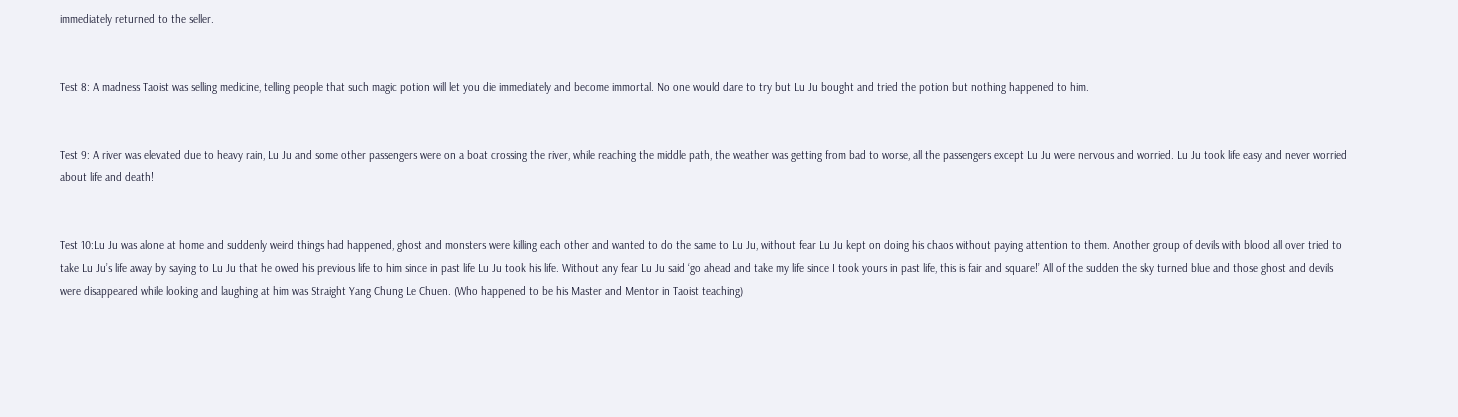immediately returned to the seller.


Test 8: A madness Taoist was selling medicine, telling people that such magic potion will let you die immediately and become immortal. No one would dare to try but Lu Ju bought and tried the potion but nothing happened to him.


Test 9: A river was elevated due to heavy rain, Lu Ju and some other passengers were on a boat crossing the river, while reaching the middle path, the weather was getting from bad to worse, all the passengers except Lu Ju were nervous and worried. Lu Ju took life easy and never worried about life and death!


Test 10:Lu Ju was alone at home and suddenly weird things had happened, ghost and monsters were killing each other and wanted to do the same to Lu Ju, without fear Lu Ju kept on doing his chaos without paying attention to them. Another group of devils with blood all over tried to take Lu Ju’s life away by saying to Lu Ju that he owed his previous life to him since in past life Lu Ju took his life. Without any fear Lu Ju said ‘go ahead and take my life since I took yours in past life, this is fair and square!’ All of the sudden the sky turned blue and those ghost and devils were disappeared while looking and laughing at him was Straight Yang Chung Le Chuen. (Who happened to be his Master and Mentor in Taoist teaching)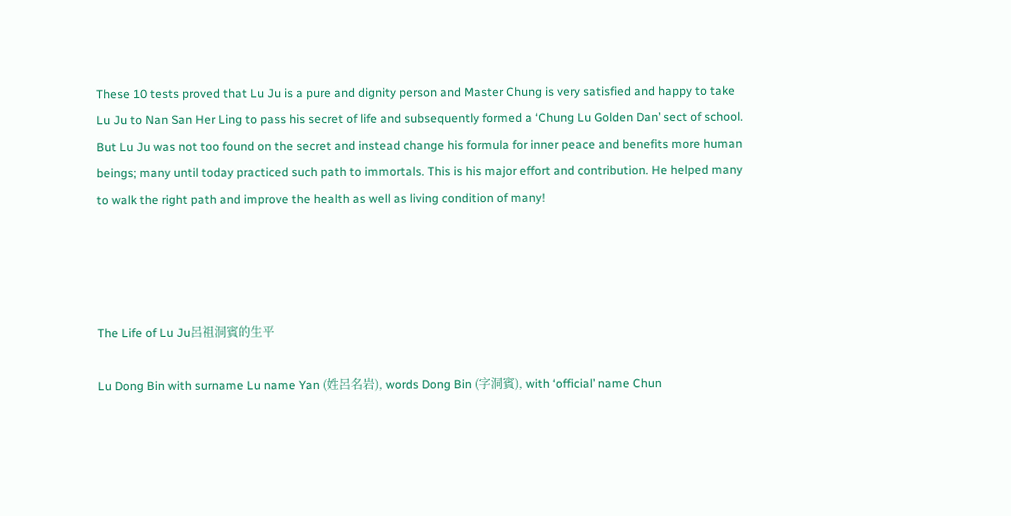These 10 tests proved that Lu Ju is a pure and dignity person and Master Chung is very satisfied and happy to take Lu Ju to Nan San Her Ling to pass his secret of life and subsequently formed a ‘Chung Lu Golden Dan’ sect of school. But Lu Ju was not too found on the secret and instead change his formula for inner peace and benefits more human beings; many until today practiced such path to immortals. This is his major effort and contribution. He helped many to walk the right path and improve the health as well as living condition of many!




The Life of Lu Ju呂祖洞賓的生平

Lu Dong Bin with surname Lu name Yan (姓呂名岩), words Dong Bin (字洞賓), with ‘official’ name Chun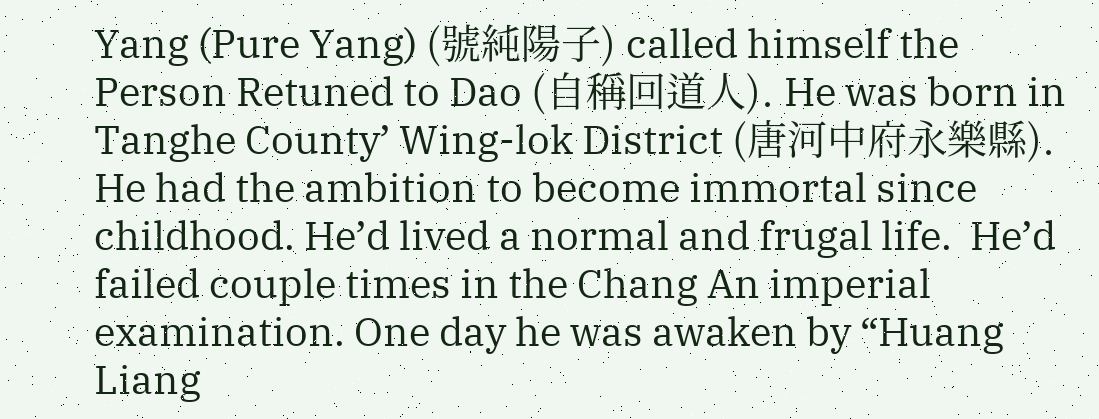Yang (Pure Yang) (號純陽子) called himself the Person Retuned to Dao (自稱回道人). He was born in Tanghe County’ Wing-lok District (唐河中府永樂縣). He had the ambition to become immortal since childhood. He’d lived a normal and frugal life.  He’d failed couple times in the Chang An imperial examination. One day he was awaken by “Huang Liang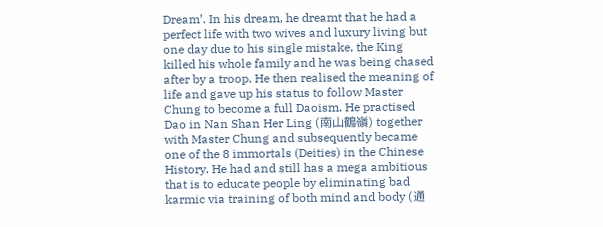Dream’. In his dream, he dreamt that he had a perfect life with two wives and luxury living but one day due to his single mistake, the King killed his whole family and he was being chased after by a troop. He then realised the meaning of life and gave up his status to follow Master Chung to become a full Daoism. He practised Dao in Nan Shan Her Ling (南山鶴嶺) together with Master Chung and subsequently became one of the 8 immortals (Deities) in the Chinese History. He had and still has a mega ambitious that is to educate people by eliminating bad karmic via training of both mind and body (通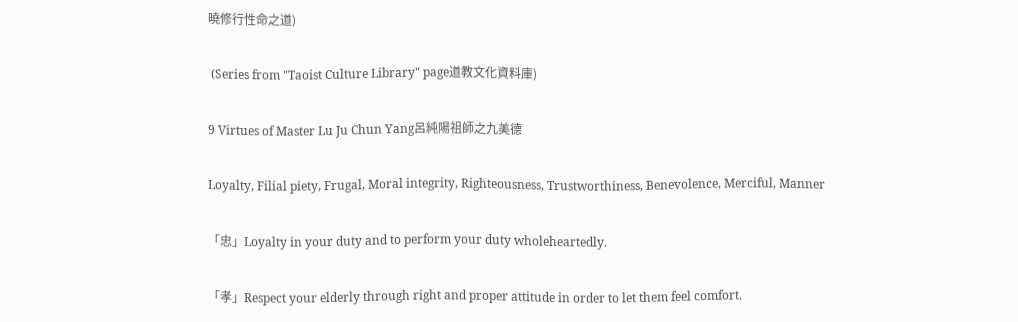曉修行性命之道)

 (Series from "Taoist Culture Library" page道教文化資料庫)

9 Virtues of Master Lu Ju Chun Yang呂純陽祖師之九美德

Loyalty, Filial piety, Frugal, Moral integrity, Righteousness, Trustworthiness, Benevolence, Merciful, Manner

「忠」Loyalty in your duty and to perform your duty wholeheartedly.

「孝」Respect your elderly through right and proper attitude in order to let them feel comfort.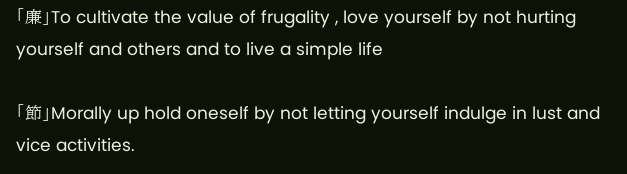「廉」To cultivate the value of frugality , love yourself by not hurting yourself and others and to live a simple life

「節」Morally up hold oneself by not letting yourself indulge in lust and vice activities.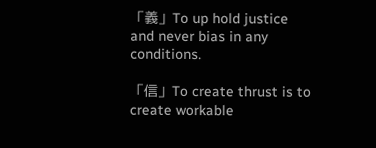「義」To up hold justice and never bias in any conditions.

「信」To create thrust is to create workable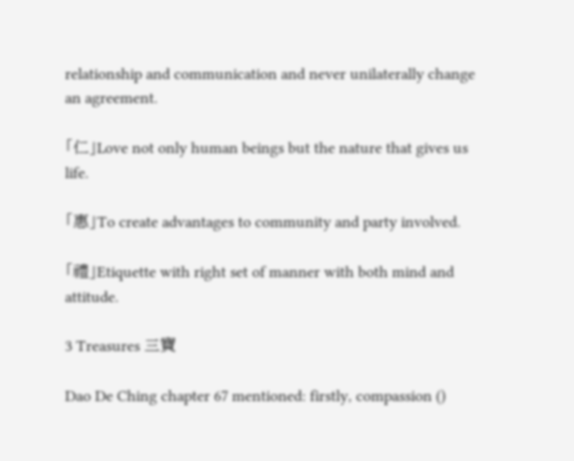relationship and communication and never unilaterally change an agreement.

「仁」Love not only human beings but the nature that gives us life.

「惠」To create advantages to community and party involved.

「禮」Etiquette with right set of manner with both mind and attitude.

3 Treasures 三寶

Dao De Ching chapter 67 mentioned: firstly, compassion ()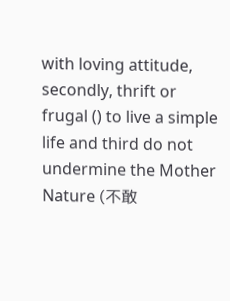with loving attitude, secondly, thrift or frugal () to live a simple life and third do not undermine the Mother Nature (不敢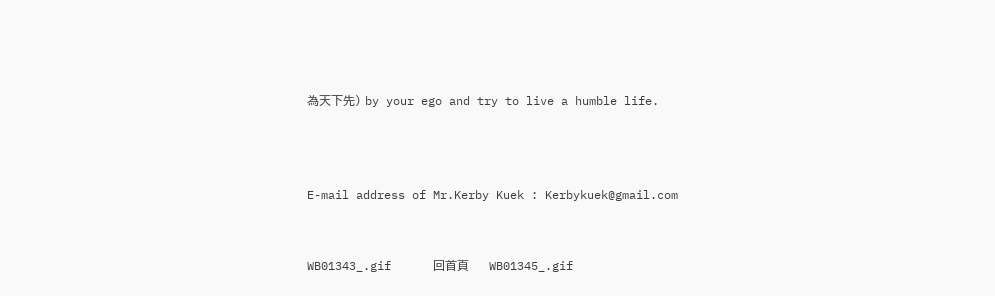為天下先) by your ego and try to live a humble life.



E-mail address of Mr.Kerby Kuek : Kerbykuek@gmail.com


WB01343_.gif      回首頁     WB01345_.gif